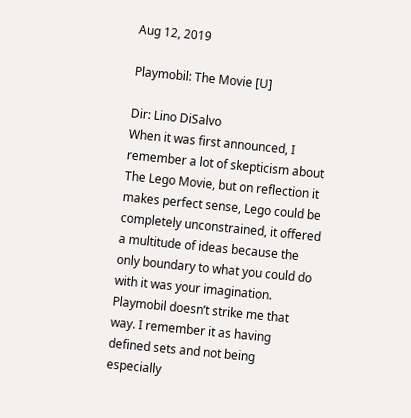Aug 12, 2019

Playmobil: The Movie [U]

Dir: Lino DiSalvo
When it was first announced, I remember a lot of skepticism about The Lego Movie, but on reflection it makes perfect sense, Lego could be completely unconstrained, it offered a multitude of ideas because the only boundary to what you could do with it was your imagination. Playmobil doesn’t strike me that way. I remember it as having defined sets and not being especially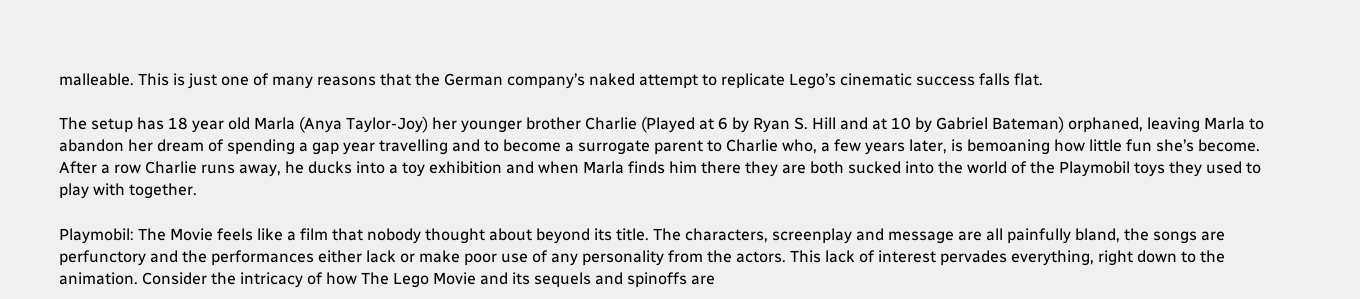malleable. This is just one of many reasons that the German company’s naked attempt to replicate Lego’s cinematic success falls flat.

The setup has 18 year old Marla (Anya Taylor-Joy) her younger brother Charlie (Played at 6 by Ryan S. Hill and at 10 by Gabriel Bateman) orphaned, leaving Marla to abandon her dream of spending a gap year travelling and to become a surrogate parent to Charlie who, a few years later, is bemoaning how little fun she’s become. After a row Charlie runs away, he ducks into a toy exhibition and when Marla finds him there they are both sucked into the world of the Playmobil toys they used to play with together.

Playmobil: The Movie feels like a film that nobody thought about beyond its title. The characters, screenplay and message are all painfully bland, the songs are perfunctory and the performances either lack or make poor use of any personality from the actors. This lack of interest pervades everything, right down to the animation. Consider the intricacy of how The Lego Movie and its sequels and spinoffs are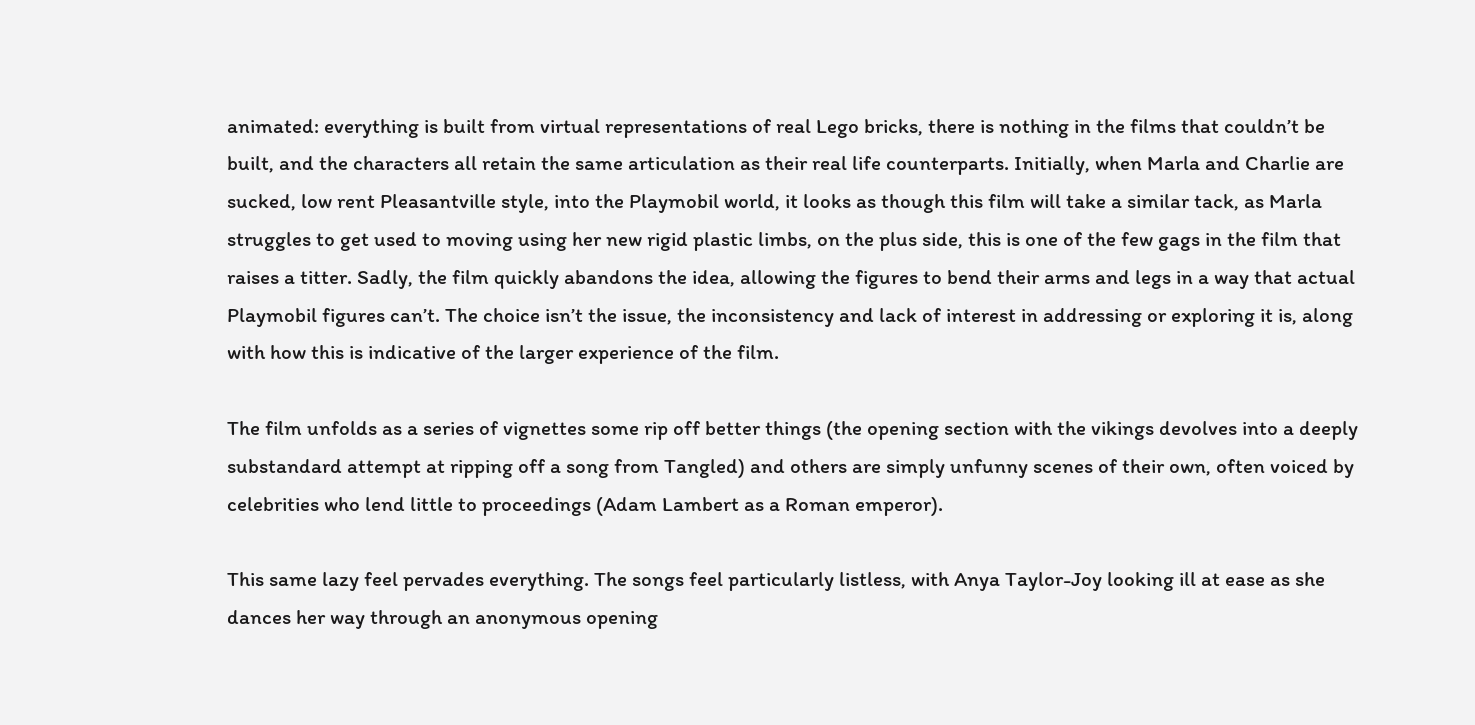animated: everything is built from virtual representations of real Lego bricks, there is nothing in the films that couldn’t be built, and the characters all retain the same articulation as their real life counterparts. Initially, when Marla and Charlie are sucked, low rent Pleasantville style, into the Playmobil world, it looks as though this film will take a similar tack, as Marla struggles to get used to moving using her new rigid plastic limbs, on the plus side, this is one of the few gags in the film that raises a titter. Sadly, the film quickly abandons the idea, allowing the figures to bend their arms and legs in a way that actual Playmobil figures can’t. The choice isn’t the issue, the inconsistency and lack of interest in addressing or exploring it is, along with how this is indicative of the larger experience of the film.

The film unfolds as a series of vignettes some rip off better things (the opening section with the vikings devolves into a deeply substandard attempt at ripping off a song from Tangled) and others are simply unfunny scenes of their own, often voiced by celebrities who lend little to proceedings (Adam Lambert as a Roman emperor).

This same lazy feel pervades everything. The songs feel particularly listless, with Anya Taylor-Joy looking ill at ease as she dances her way through an anonymous opening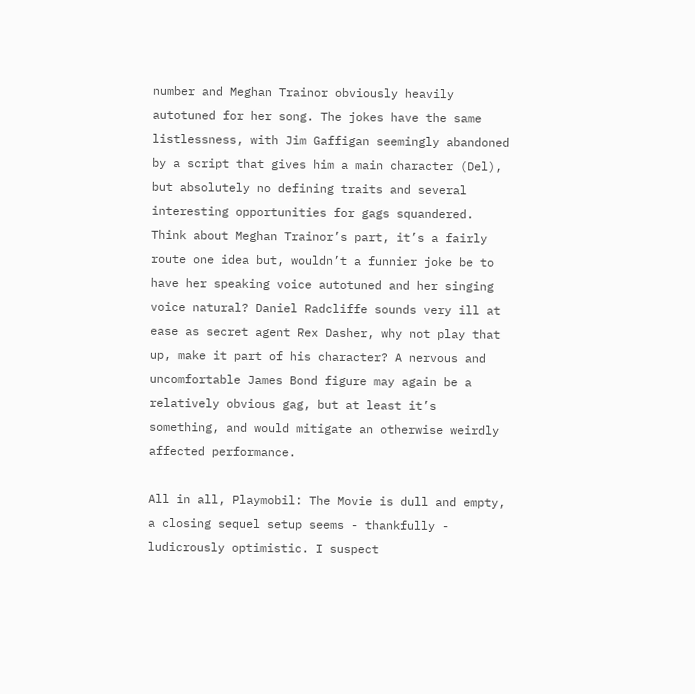number and Meghan Trainor obviously heavily autotuned for her song. The jokes have the same listlessness, with Jim Gaffigan seemingly abandoned by a script that gives him a main character (Del), but absolutely no defining traits and several interesting opportunities for gags squandered. Think about Meghan Trainor’s part, it’s a fairly route one idea but, wouldn’t a funnier joke be to have her speaking voice autotuned and her singing voice natural? Daniel Radcliffe sounds very ill at ease as secret agent Rex Dasher, why not play that up, make it part of his character? A nervous and uncomfortable James Bond figure may again be a relatively obvious gag, but at least it’s something, and would mitigate an otherwise weirdly affected performance.

All in all, Playmobil: The Movie is dull and empty, a closing sequel setup seems - thankfully - ludicrously optimistic. I suspect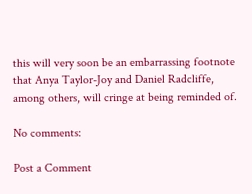this will very soon be an embarrassing footnote that Anya Taylor-Joy and Daniel Radcliffe, among others, will cringe at being reminded of.

No comments:

Post a Comment